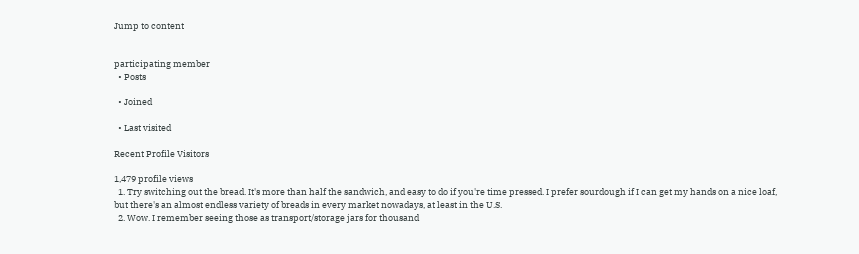Jump to content


participating member
  • Posts

  • Joined

  • Last visited

Recent Profile Visitors

1,479 profile views
  1. Try switching out the bread. It's more than half the sandwich, and easy to do if you're time pressed. I prefer sourdough if I can get my hands on a nice loaf, but there's an almost endless variety of breads in every market nowadays, at least in the U.S.
  2. Wow. I remember seeing those as transport/storage jars for thousand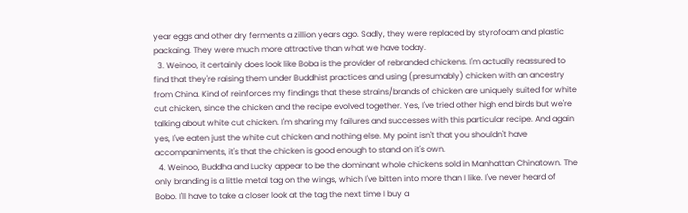year eggs and other dry ferments a zillion years ago. Sadly, they were replaced by styrofoam and plastic packaing. They were much more attractive than what we have today.
  3. Weinoo, it certainly does look like Boba is the provider of rebranded chickens. I'm actually reassured to find that they're raising them under Buddhist practices and using (presumably) chicken with an ancestry from China. Kind of reinforces my findings that these strains/brands of chicken are uniquely suited for white cut chicken, since the chicken and the recipe evolved together. Yes, I've tried other high end birds but we're talking about white cut chicken. I'm sharing my failures and successes with this particular recipe. And again yes, I've eaten just the white cut chicken and nothing else. My point isn't that you shouldn't have accompaniments, it's that the chicken is good enough to stand on it's own.
  4. Weinoo, Buddha and Lucky appear to be the dominant whole chickens sold in Manhattan Chinatown. The only branding is a little metal tag on the wings, which I've bitten into more than I like. I've never heard of Bobo. I'll have to take a closer look at the tag the next time I buy a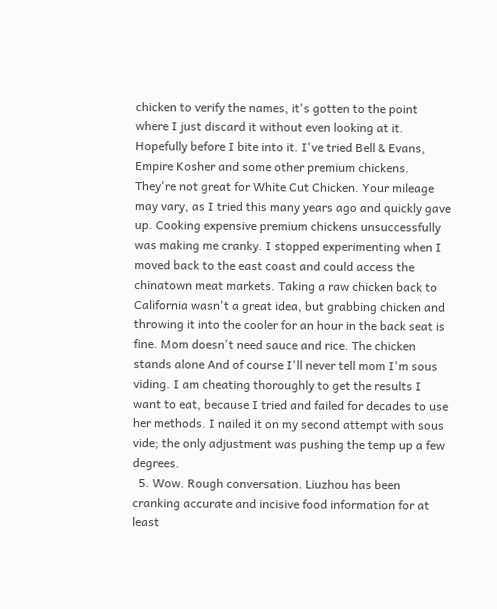chicken to verify the names, it's gotten to the point where I just discard it without even looking at it. Hopefully before I bite into it. I've tried Bell & Evans, Empire Kosher and some other premium chickens. They're not great for White Cut Chicken. Your mileage may vary, as I tried this many years ago and quickly gave up. Cooking expensive premium chickens unsuccessfully was making me cranky. I stopped experimenting when I moved back to the east coast and could access the chinatown meat markets. Taking a raw chicken back to California wasn't a great idea, but grabbing chicken and throwing it into the cooler for an hour in the back seat is fine. Mom doesn't need sauce and rice. The chicken stands alone And of course I'll never tell mom I'm sous viding. I am cheating thoroughly to get the results I want to eat, because I tried and failed for decades to use her methods. I nailed it on my second attempt with sous vide; the only adjustment was pushing the temp up a few degrees.
  5. Wow. Rough conversation. Liuzhou has been cranking accurate and incisive food information for at least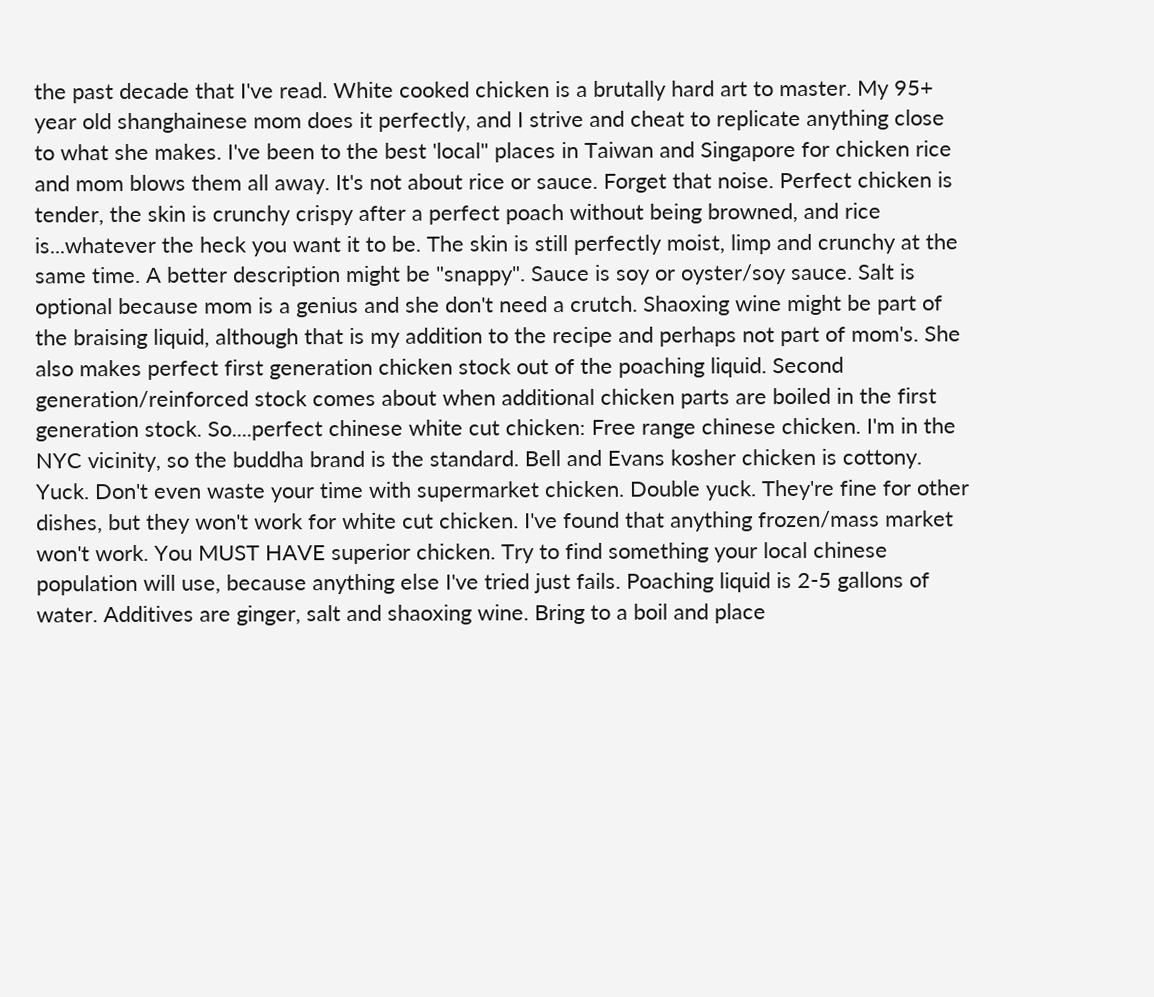the past decade that I've read. White cooked chicken is a brutally hard art to master. My 95+ year old shanghainese mom does it perfectly, and I strive and cheat to replicate anything close to what she makes. I've been to the best 'local" places in Taiwan and Singapore for chicken rice and mom blows them all away. It's not about rice or sauce. Forget that noise. Perfect chicken is tender, the skin is crunchy crispy after a perfect poach without being browned, and rice is...whatever the heck you want it to be. The skin is still perfectly moist, limp and crunchy at the same time. A better description might be "snappy". Sauce is soy or oyster/soy sauce. Salt is optional because mom is a genius and she don't need a crutch. Shaoxing wine might be part of the braising liquid, although that is my addition to the recipe and perhaps not part of mom's. She also makes perfect first generation chicken stock out of the poaching liquid. Second generation/reinforced stock comes about when additional chicken parts are boiled in the first generation stock. So....perfect chinese white cut chicken: Free range chinese chicken. I'm in the NYC vicinity, so the buddha brand is the standard. Bell and Evans kosher chicken is cottony. Yuck. Don't even waste your time with supermarket chicken. Double yuck. They're fine for other dishes, but they won't work for white cut chicken. I've found that anything frozen/mass market won't work. You MUST HAVE superior chicken. Try to find something your local chinese population will use, because anything else I've tried just fails. Poaching liquid is 2-5 gallons of water. Additives are ginger, salt and shaoxing wine. Bring to a boil and place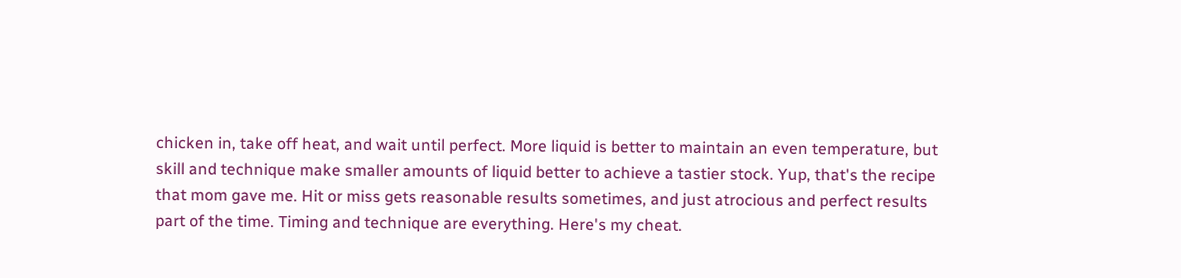chicken in, take off heat, and wait until perfect. More liquid is better to maintain an even temperature, but skill and technique make smaller amounts of liquid better to achieve a tastier stock. Yup, that's the recipe that mom gave me. Hit or miss gets reasonable results sometimes, and just atrocious and perfect results part of the time. Timing and technique are everything. Here's my cheat.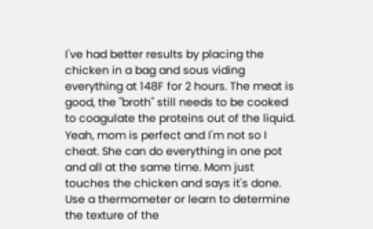I've had better results by placing the chicken in a bag and sous viding everything at 148F for 2 hours. The meat is good, the "broth" still needs to be cooked to coagulate the proteins out of the liquid. Yeah, mom is perfect and I'm not so I cheat. She can do everything in one pot and all at the same time. Mom just touches the chicken and says it's done. Use a thermometer or learn to determine the texture of the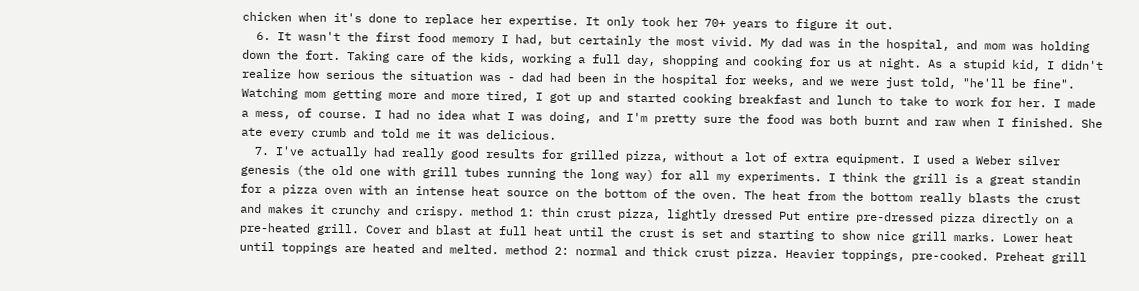chicken when it's done to replace her expertise. It only took her 70+ years to figure it out.
  6. It wasn't the first food memory I had, but certainly the most vivid. My dad was in the hospital, and mom was holding down the fort. Taking care of the kids, working a full day, shopping and cooking for us at night. As a stupid kid, I didn't realize how serious the situation was - dad had been in the hospital for weeks, and we were just told, "he'll be fine". Watching mom getting more and more tired, I got up and started cooking breakfast and lunch to take to work for her. I made a mess, of course. I had no idea what I was doing, and I'm pretty sure the food was both burnt and raw when I finished. She ate every crumb and told me it was delicious.
  7. I've actually had really good results for grilled pizza, without a lot of extra equipment. I used a Weber silver genesis (the old one with grill tubes running the long way) for all my experiments. I think the grill is a great standin for a pizza oven with an intense heat source on the bottom of the oven. The heat from the bottom really blasts the crust and makes it crunchy and crispy. method 1: thin crust pizza, lightly dressed Put entire pre-dressed pizza directly on a pre-heated grill. Cover and blast at full heat until the crust is set and starting to show nice grill marks. Lower heat until toppings are heated and melted. method 2: normal and thick crust pizza. Heavier toppings, pre-cooked. Preheat grill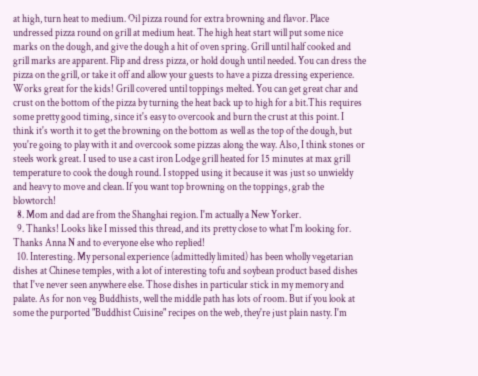at high, turn heat to medium. Oil pizza round for extra browning and flavor. Place undressed pizza round on grill at medium heat. The high heat start will put some nice marks on the dough, and give the dough a hit of oven spring. Grill until half cooked and grill marks are apparent. Flip and dress pizza, or hold dough until needed. You can dress the pizza on the grill, or take it off and allow your guests to have a pizza dressing experience. Works great for the kids! Grill covered until toppings melted. You can get great char and crust on the bottom of the pizza by turning the heat back up to high for a bit.This requires some pretty good timing, since it's easy to overcook and burn the crust at this point. I think it's worth it to get the browning on the bottom as well as the top of the dough, but you're going to play with it and overcook some pizzas along the way. Also, I think stones or steels work great. I used to use a cast iron Lodge grill heated for 15 minutes at max grill temperature to cook the dough round. I stopped using it because it was just so unwieldy and heavy to move and clean. If you want top browning on the toppings, grab the blowtorch!
  8. Mom and dad are from the Shanghai region. I'm actually a New Yorker.
  9. Thanks! Looks like I missed this thread, and its pretty close to what I'm looking for. Thanks Anna N and to everyone else who replied!
  10. Interesting. My personal experience (admittedly limited) has been wholly vegetarian dishes at Chinese temples, with a lot of interesting tofu and soybean product based dishes that I've never seen anywhere else. Those dishes in particular stick in my memory and palate. As for non veg Buddhists, well the middle path has lots of room. But if you look at some the purported "Buddhist Cuisine" recipes on the web, they're just plain nasty. I'm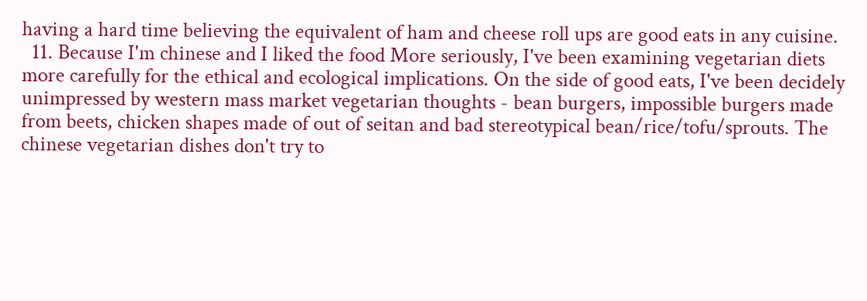having a hard time believing the equivalent of ham and cheese roll ups are good eats in any cuisine.
  11. Because I'm chinese and I liked the food More seriously, I've been examining vegetarian diets more carefully for the ethical and ecological implications. On the side of good eats, I've been decidely unimpressed by western mass market vegetarian thoughts - bean burgers, impossible burgers made from beets, chicken shapes made of out of seitan and bad stereotypical bean/rice/tofu/sprouts. The chinese vegetarian dishes don't try to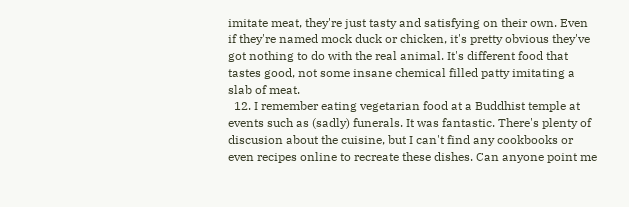imitate meat, they're just tasty and satisfying on their own. Even if they're named mock duck or chicken, it's pretty obvious they've got nothing to do with the real animal. It's different food that tastes good, not some insane chemical filled patty imitating a slab of meat.
  12. I remember eating vegetarian food at a Buddhist temple at events such as (sadly) funerals. It was fantastic. There's plenty of discusion about the cuisine, but I can't find any cookbooks or even recipes online to recreate these dishes. Can anyone point me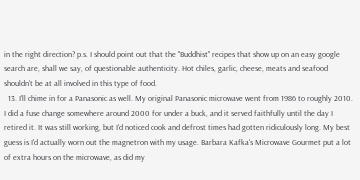in the right direction? p.s. I should point out that the "Buddhist" recipes that show up on an easy google search are, shall we say, of questionable authenticity. Hot chiles, garlic, cheese, meats and seafood shouldn't be at all involved in this type of food.
  13. I'll chime in for a Panasonic as well. My original Panasonic microwave went from 1986 to roughly 2010. I did a fuse change somewhere around 2000 for under a buck, and it served faithfully until the day I retired it. It was still working, but I'd noticed cook and defrost times had gotten ridiculously long. My best guess is I'd actually worn out the magnetron with my usage. Barbara Kafka's Microwave Gourmet put a lot of extra hours on the microwave, as did my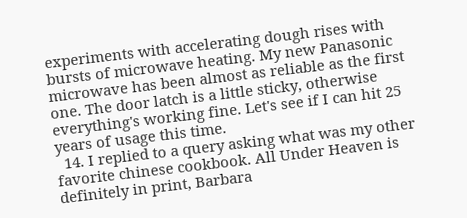experiments with accelerating dough rises with bursts of microwave heating. My new Panasonic microwave has been almost as reliable as the first one. The door latch is a little sticky, otherwise everything's working fine. Let's see if I can hit 25 years of usage this time.
  14. I replied to a query asking what was my other favorite chinese cookbook. All Under Heaven is definitely in print, Barbara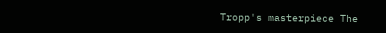Tropp's masterpiece The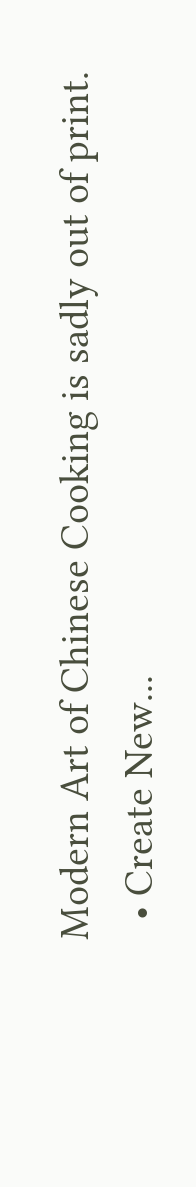Modern Art of Chinese Cooking is sadly out of print.
  • Create New...